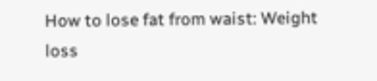How to lose fat from waist: Weight loss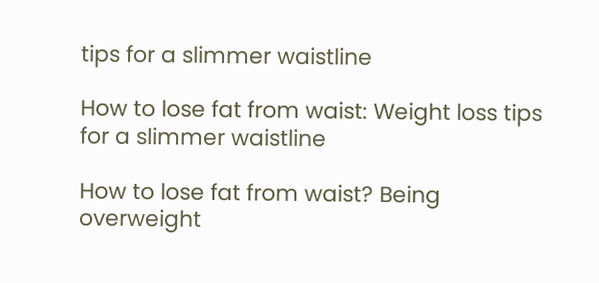tips for a slimmer waistline

How to lose fat from waist: Weight loss tips for a slimmer waistline

How to lose fat from waist? Being overweight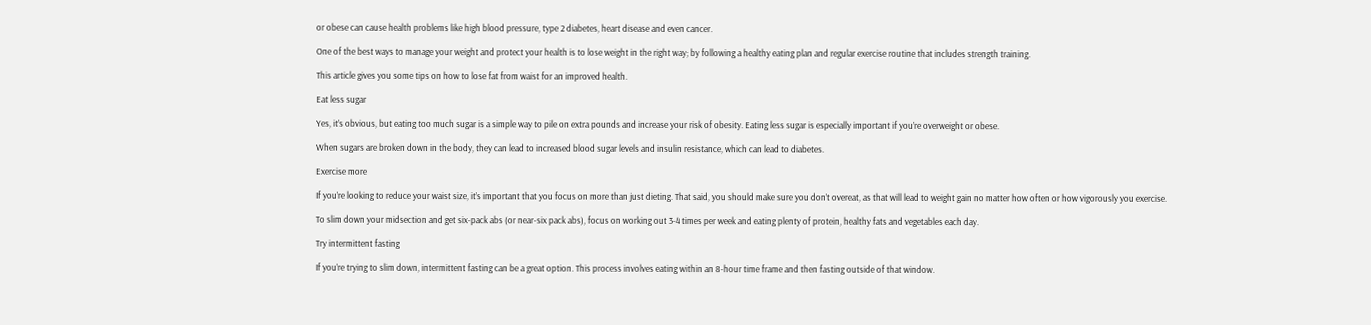or obese can cause health problems like high blood pressure, type 2 diabetes, heart disease and even cancer.

One of the best ways to manage your weight and protect your health is to lose weight in the right way; by following a healthy eating plan and regular exercise routine that includes strength training.

This article gives you some tips on how to lose fat from waist for an improved health.

Eat less sugar

Yes, it’s obvious, but eating too much sugar is a simple way to pile on extra pounds and increase your risk of obesity. Eating less sugar is especially important if you’re overweight or obese.

When sugars are broken down in the body, they can lead to increased blood sugar levels and insulin resistance, which can lead to diabetes.

Exercise more

If you’re looking to reduce your waist size, it’s important that you focus on more than just dieting. That said, you should make sure you don’t overeat, as that will lead to weight gain no matter how often or how vigorously you exercise.

To slim down your midsection and get six-pack abs (or near-six pack abs), focus on working out 3-4 times per week and eating plenty of protein, healthy fats and vegetables each day.

Try intermittent fasting

If you’re trying to slim down, intermittent fasting can be a great option. This process involves eating within an 8-hour time frame and then fasting outside of that window.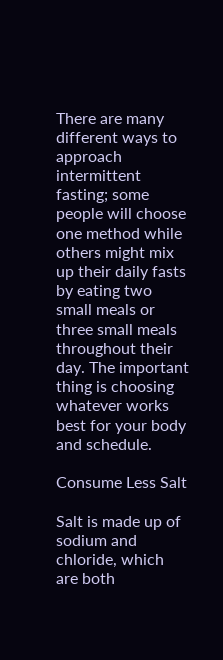There are many different ways to approach intermittent fasting; some people will choose one method while others might mix up their daily fasts by eating two small meals or three small meals throughout their day. The important thing is choosing whatever works best for your body and schedule.

Consume Less Salt

Salt is made up of sodium and chloride, which are both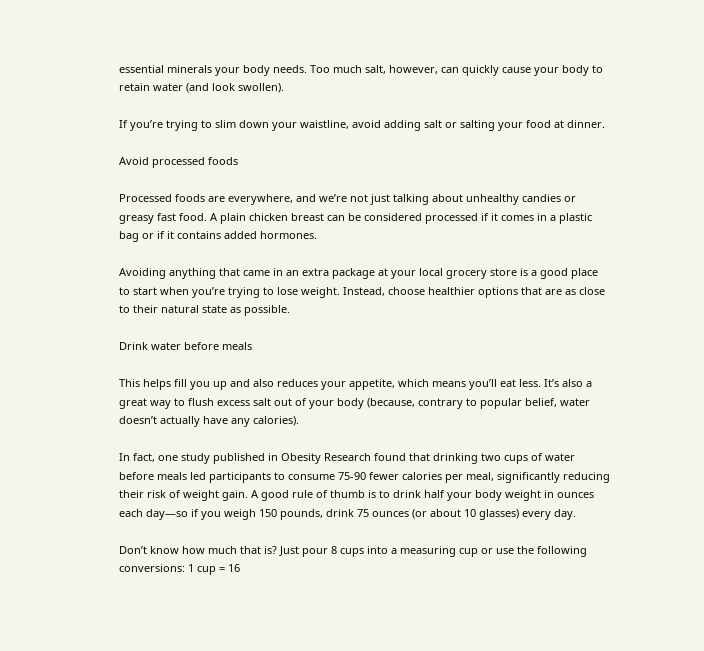essential minerals your body needs. Too much salt, however, can quickly cause your body to retain water (and look swollen).

If you’re trying to slim down your waistline, avoid adding salt or salting your food at dinner.

Avoid processed foods

Processed foods are everywhere, and we’re not just talking about unhealthy candies or greasy fast food. A plain chicken breast can be considered processed if it comes in a plastic bag or if it contains added hormones.

Avoiding anything that came in an extra package at your local grocery store is a good place to start when you’re trying to lose weight. Instead, choose healthier options that are as close to their natural state as possible.

Drink water before meals

This helps fill you up and also reduces your appetite, which means you’ll eat less. It’s also a great way to flush excess salt out of your body (because, contrary to popular belief, water doesn’t actually have any calories).

In fact, one study published in Obesity Research found that drinking two cups of water before meals led participants to consume 75-90 fewer calories per meal, significantly reducing their risk of weight gain. A good rule of thumb is to drink half your body weight in ounces each day—so if you weigh 150 pounds, drink 75 ounces (or about 10 glasses) every day.

Don’t know how much that is? Just pour 8 cups into a measuring cup or use the following conversions: 1 cup = 16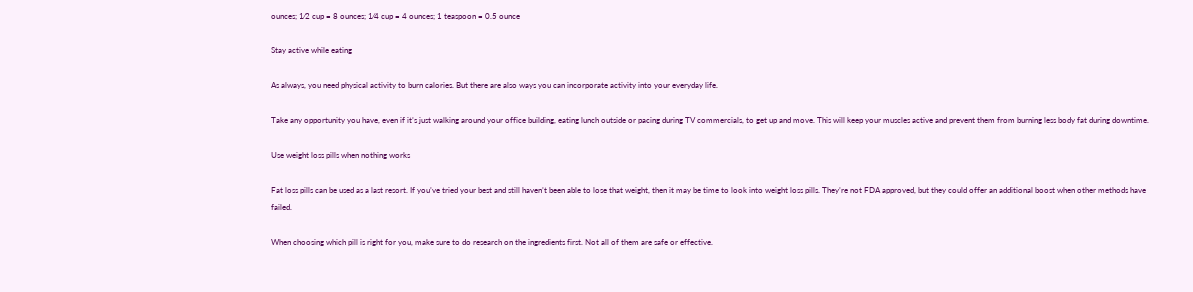ounces; 1⁄2 cup = 8 ounces; 1⁄4 cup = 4 ounces; 1 teaspoon = 0.5 ounce

Stay active while eating

As always, you need physical activity to burn calories. But there are also ways you can incorporate activity into your everyday life.

Take any opportunity you have, even if it’s just walking around your office building, eating lunch outside or pacing during TV commercials, to get up and move. This will keep your muscles active and prevent them from burning less body fat during downtime.

Use weight loss pills when nothing works

Fat loss pills can be used as a last resort. If you’ve tried your best and still haven’t been able to lose that weight, then it may be time to look into weight loss pills. They’re not FDA approved, but they could offer an additional boost when other methods have failed.

When choosing which pill is right for you, make sure to do research on the ingredients first. Not all of them are safe or effective.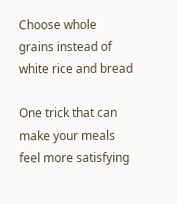Choose whole grains instead of white rice and bread

One trick that can make your meals feel more satisfying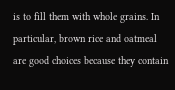is to fill them with whole grains. In particular, brown rice and oatmeal are good choices because they contain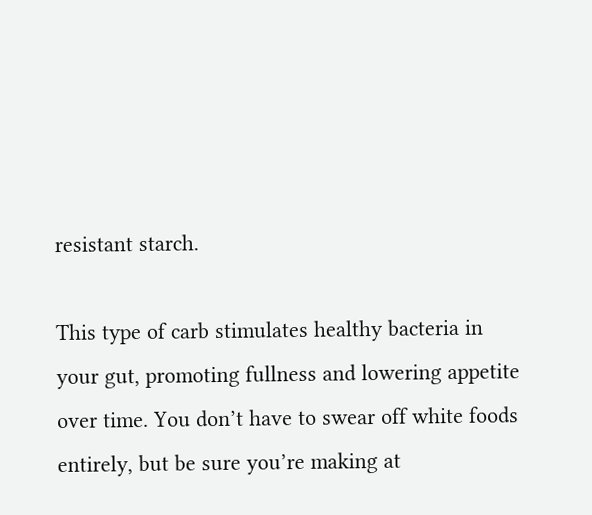resistant starch.

This type of carb stimulates healthy bacteria in your gut, promoting fullness and lowering appetite over time. You don’t have to swear off white foods entirely, but be sure you’re making at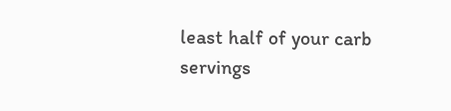least half of your carb servings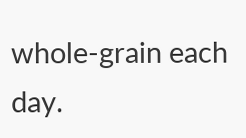whole-grain each day.